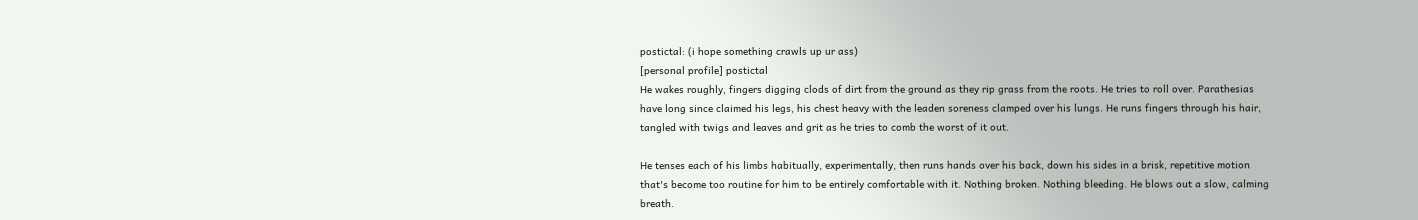postictal: (i hope something crawls up ur ass)
[personal profile] postictal
He wakes roughly, fingers digging clods of dirt from the ground as they rip grass from the roots. He tries to roll over. Parathesias have long since claimed his legs, his chest heavy with the leaden soreness clamped over his lungs. He runs fingers through his hair, tangled with twigs and leaves and grit as he tries to comb the worst of it out.

He tenses each of his limbs habitually, experimentally, then runs hands over his back, down his sides in a brisk, repetitive motion that's become too routine for him to be entirely comfortable with it. Nothing broken. Nothing bleeding. He blows out a slow, calming breath.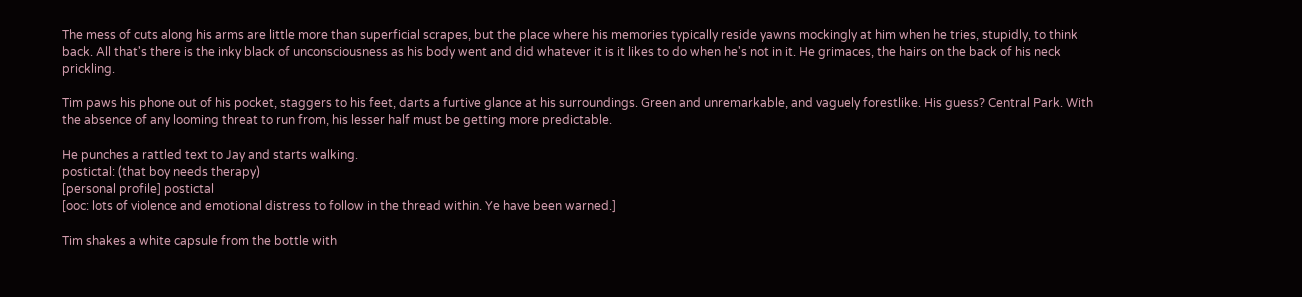The mess of cuts along his arms are little more than superficial scrapes, but the place where his memories typically reside yawns mockingly at him when he tries, stupidly, to think back. All that's there is the inky black of unconsciousness as his body went and did whatever it is it likes to do when he's not in it. He grimaces, the hairs on the back of his neck prickling.

Tim paws his phone out of his pocket, staggers to his feet, darts a furtive glance at his surroundings. Green and unremarkable, and vaguely forestlike. His guess? Central Park. With the absence of any looming threat to run from, his lesser half must be getting more predictable.

He punches a rattled text to Jay and starts walking.
postictal: (that boy needs therapy)
[personal profile] postictal
[ooc: lots of violence and emotional distress to follow in the thread within. Ye have been warned.]

Tim shakes a white capsule from the bottle with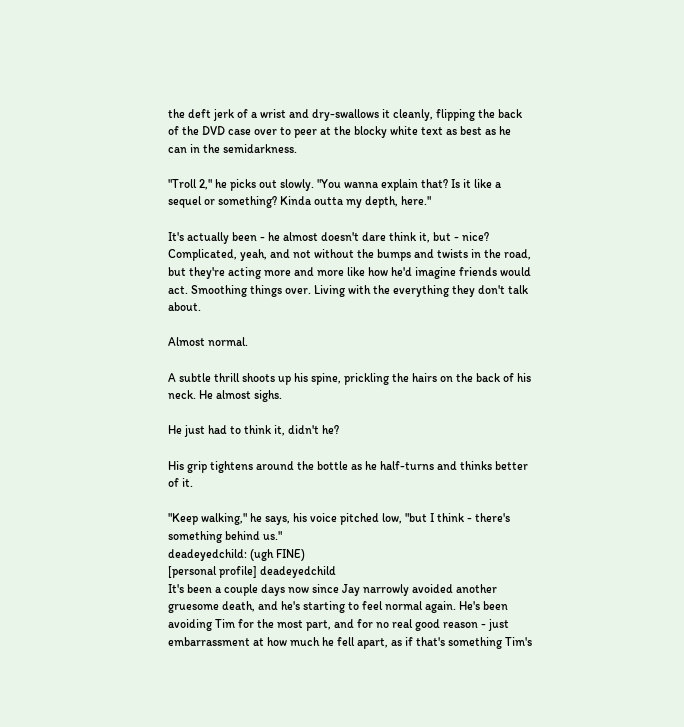the deft jerk of a wrist and dry-swallows it cleanly, flipping the back of the DVD case over to peer at the blocky white text as best as he can in the semidarkness.

"Troll 2," he picks out slowly. "You wanna explain that? Is it like a sequel or something? Kinda outta my depth, here."

It's actually been - he almost doesn't dare think it, but - nice? Complicated, yeah, and not without the bumps and twists in the road, but they're acting more and more like how he'd imagine friends would act. Smoothing things over. Living with the everything they don't talk about.

Almost normal.

A subtle thrill shoots up his spine, prickling the hairs on the back of his neck. He almost sighs.

He just had to think it, didn't he?

His grip tightens around the bottle as he half-turns and thinks better of it.

"Keep walking," he says, his voice pitched low, "but I think - there's something behind us."
deadeyedchild: (ugh FINE)
[personal profile] deadeyedchild
It's been a couple days now since Jay narrowly avoided another gruesome death, and he's starting to feel normal again. He's been avoiding Tim for the most part, and for no real good reason - just embarrassment at how much he fell apart, as if that's something Tim's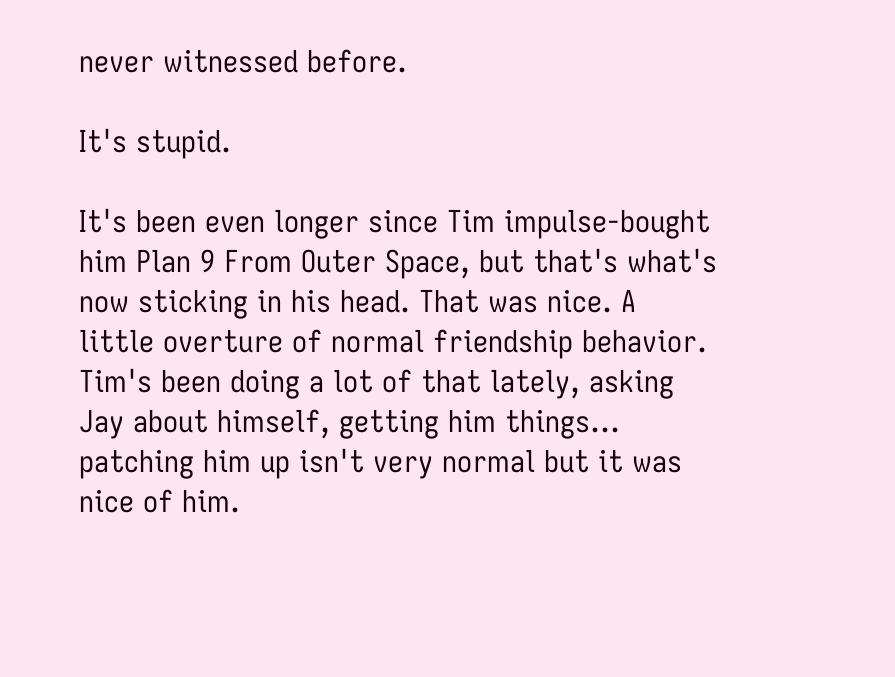never witnessed before.

It's stupid.

It's been even longer since Tim impulse-bought him Plan 9 From Outer Space, but that's what's now sticking in his head. That was nice. A little overture of normal friendship behavior. Tim's been doing a lot of that lately, asking Jay about himself, getting him things... patching him up isn't very normal but it was nice of him.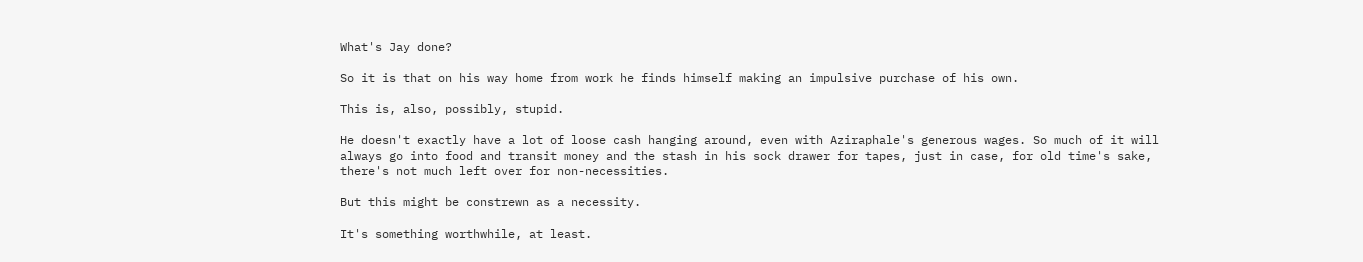What's Jay done?

So it is that on his way home from work he finds himself making an impulsive purchase of his own.

This is, also, possibly, stupid.

He doesn't exactly have a lot of loose cash hanging around, even with Aziraphale's generous wages. So much of it will always go into food and transit money and the stash in his sock drawer for tapes, just in case, for old time's sake, there's not much left over for non-necessities.

But this might be constrewn as a necessity.

It's something worthwhile, at least.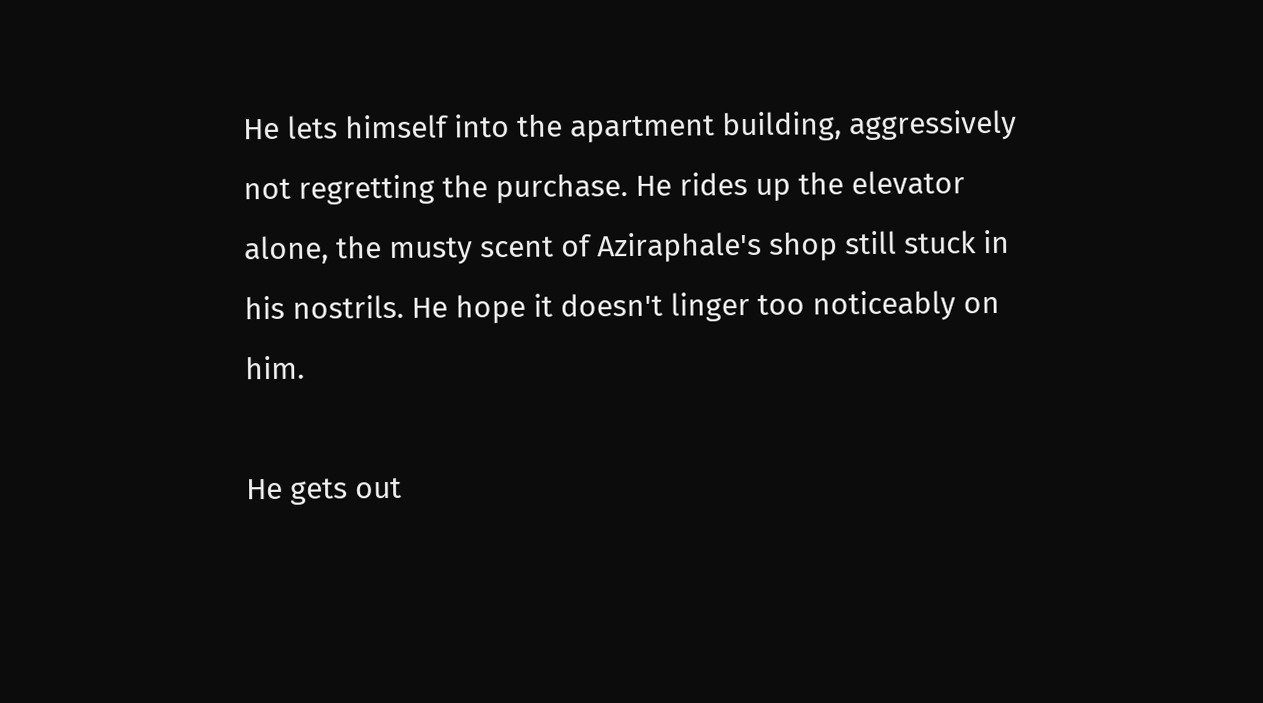He lets himself into the apartment building, aggressively not regretting the purchase. He rides up the elevator alone, the musty scent of Aziraphale's shop still stuck in his nostrils. He hope it doesn't linger too noticeably on him.

He gets out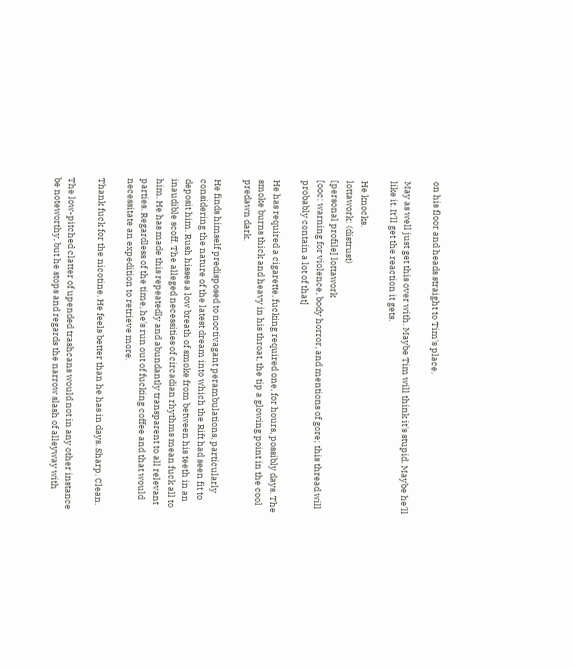on his floor and heads straight to Tim's place.

May as well just get this over with. Maybe Tim will think it's stupid. Maybe he'll like it. It'll get the reaction it gets.

He knocks.
lottawork: (distrust)
[personal profile] lottawork
[ooc: warning for violence, body horror, and mentions of gore; this thread will probably contain a lot of that]

He has required a cigarette, fucking required one, for hours, possibly days. The smoke burns thick and heavy in his throat, the tip a glowing point in the cool predawn dark.

He finds himself predisposed to noctivagant perambulations, particularly considering the nature of the latest dream into which the Rift had seen fit to deposit him. Rush hisses a low breath of smoke from between his teeth in an inaudible scoff. The alleged necessities of circadian rhythms mean fuck all to him. He has made this repeatedly and abundantly transparent to all relevant parties. Regardless of the time, he's run out of fucking coffee and that would necessitate an expedition to retrieve more.

Thank fuck for the nicotine. He feels better than he has in days. Sharp. Clean.

The low-pitched clatter of upended trashcans would not in any other instance be noteworthy, but he stops and regards the narrow slash of alleyway with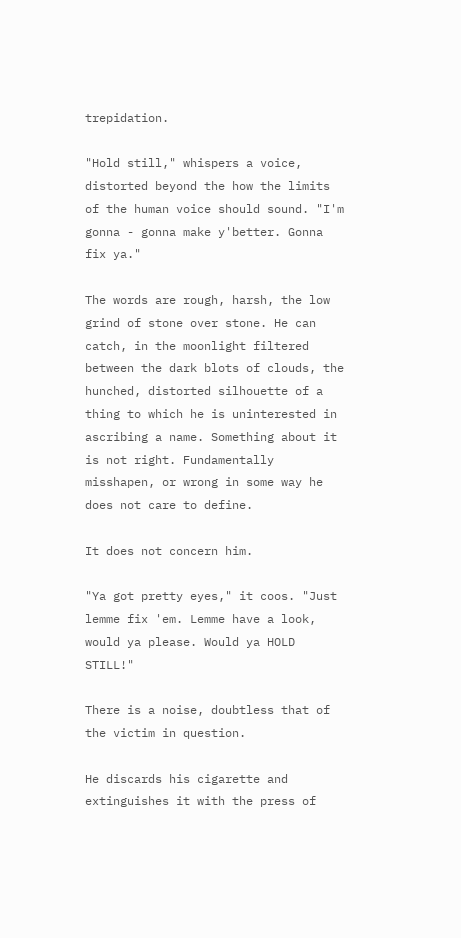trepidation.

"Hold still," whispers a voice, distorted beyond the how the limits of the human voice should sound. "I'm gonna - gonna make y'better. Gonna fix ya."

The words are rough, harsh, the low grind of stone over stone. He can catch, in the moonlight filtered between the dark blots of clouds, the hunched, distorted silhouette of a thing to which he is uninterested in ascribing a name. Something about it is not right. Fundamentally misshapen, or wrong in some way he does not care to define.

It does not concern him.

"Ya got pretty eyes," it coos. "Just lemme fix 'em. Lemme have a look, would ya please. Would ya HOLD STILL!"

There is a noise, doubtless that of the victim in question.

He discards his cigarette and extinguishes it with the press of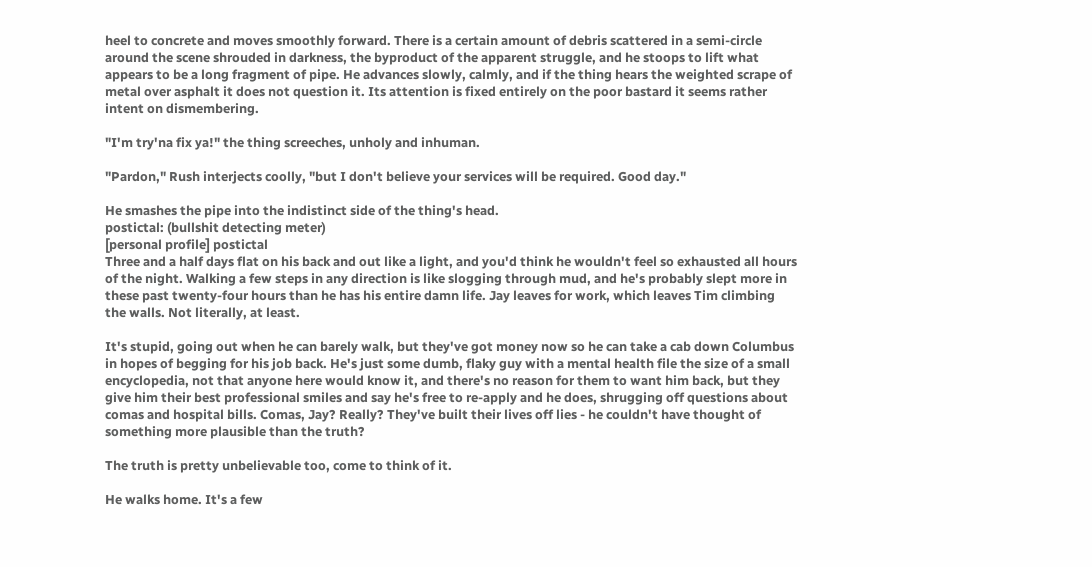heel to concrete and moves smoothly forward. There is a certain amount of debris scattered in a semi-circle around the scene shrouded in darkness, the byproduct of the apparent struggle, and he stoops to lift what appears to be a long fragment of pipe. He advances slowly, calmly, and if the thing hears the weighted scrape of metal over asphalt it does not question it. Its attention is fixed entirely on the poor bastard it seems rather intent on dismembering.

"I'm try'na fix ya!" the thing screeches, unholy and inhuman.

"Pardon," Rush interjects coolly, "but I don't believe your services will be required. Good day."

He smashes the pipe into the indistinct side of the thing's head.
postictal: (bullshit detecting meter)
[personal profile] postictal
Three and a half days flat on his back and out like a light, and you'd think he wouldn't feel so exhausted all hours of the night. Walking a few steps in any direction is like slogging through mud, and he's probably slept more in these past twenty-four hours than he has his entire damn life. Jay leaves for work, which leaves Tim climbing the walls. Not literally, at least.

It's stupid, going out when he can barely walk, but they've got money now so he can take a cab down Columbus in hopes of begging for his job back. He's just some dumb, flaky guy with a mental health file the size of a small encyclopedia, not that anyone here would know it, and there's no reason for them to want him back, but they give him their best professional smiles and say he's free to re-apply and he does, shrugging off questions about comas and hospital bills. Comas, Jay? Really? They've built their lives off lies - he couldn't have thought of something more plausible than the truth?

The truth is pretty unbelievable too, come to think of it.

He walks home. It's a few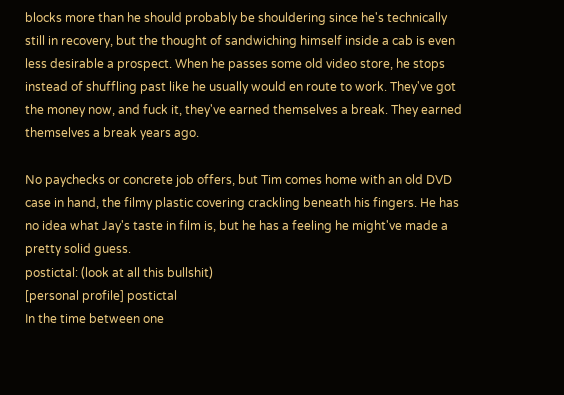blocks more than he should probably be shouldering since he's technically still in recovery, but the thought of sandwiching himself inside a cab is even less desirable a prospect. When he passes some old video store, he stops instead of shuffling past like he usually would en route to work. They've got the money now, and fuck it, they've earned themselves a break. They earned themselves a break years ago.

No paychecks or concrete job offers, but Tim comes home with an old DVD case in hand, the filmy plastic covering crackling beneath his fingers. He has no idea what Jay's taste in film is, but he has a feeling he might've made a pretty solid guess.
postictal: (look at all this bullshit)
[personal profile] postictal
In the time between one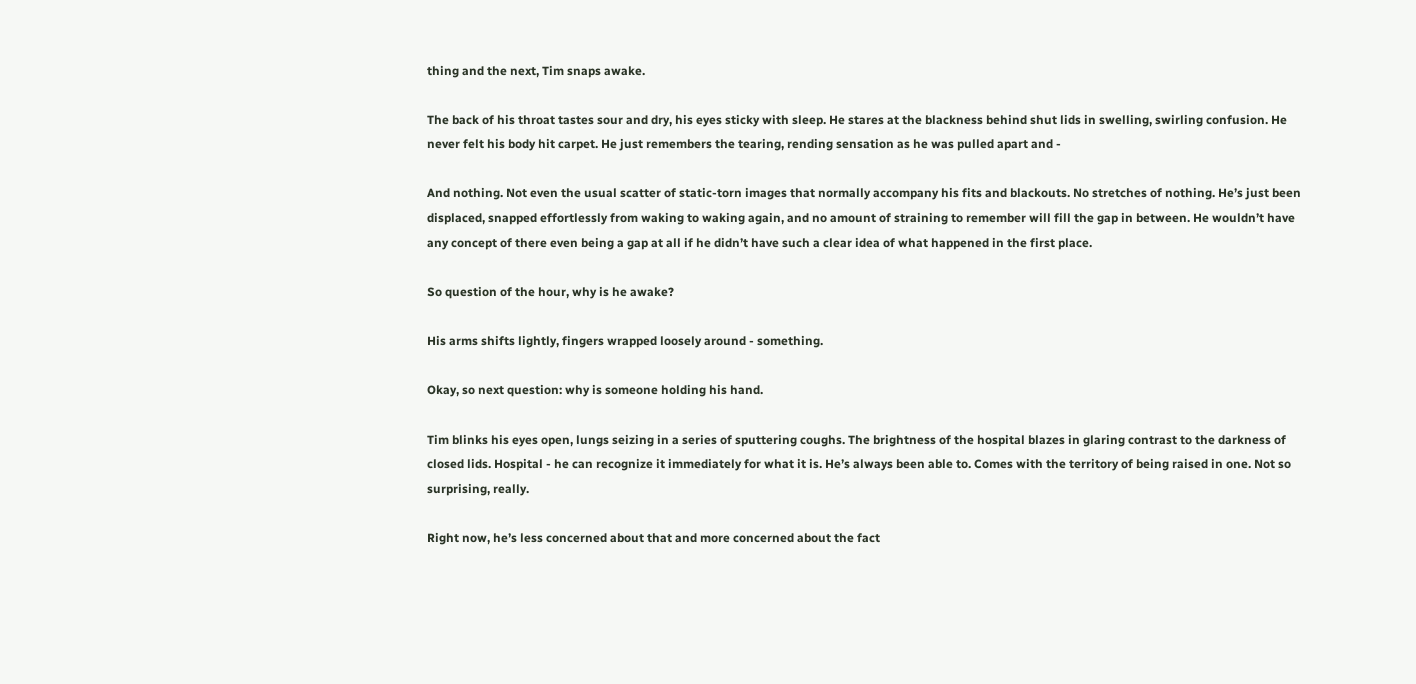thing and the next, Tim snaps awake.

The back of his throat tastes sour and dry, his eyes sticky with sleep. He stares at the blackness behind shut lids in swelling, swirling confusion. He never felt his body hit carpet. He just remembers the tearing, rending sensation as he was pulled apart and -

And nothing. Not even the usual scatter of static-torn images that normally accompany his fits and blackouts. No stretches of nothing. He’s just been displaced, snapped effortlessly from waking to waking again, and no amount of straining to remember will fill the gap in between. He wouldn’t have any concept of there even being a gap at all if he didn’t have such a clear idea of what happened in the first place.

So question of the hour, why is he awake?

His arms shifts lightly, fingers wrapped loosely around - something.

Okay, so next question: why is someone holding his hand.

Tim blinks his eyes open, lungs seizing in a series of sputtering coughs. The brightness of the hospital blazes in glaring contrast to the darkness of closed lids. Hospital - he can recognize it immediately for what it is. He’s always been able to. Comes with the territory of being raised in one. Not so surprising, really.

Right now, he’s less concerned about that and more concerned about the fact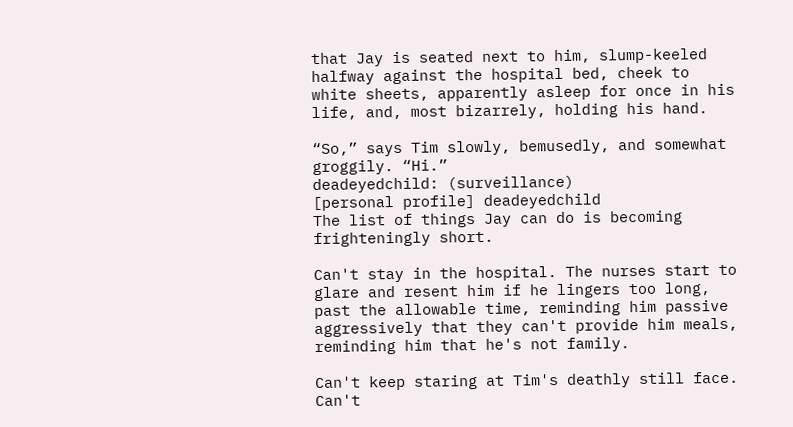that Jay is seated next to him, slump-keeled halfway against the hospital bed, cheek to white sheets, apparently asleep for once in his life, and, most bizarrely, holding his hand.

“So,” says Tim slowly, bemusedly, and somewhat groggily. “Hi.”
deadeyedchild: (surveillance)
[personal profile] deadeyedchild
The list of things Jay can do is becoming frighteningly short.

Can't stay in the hospital. The nurses start to glare and resent him if he lingers too long, past the allowable time, reminding him passive aggressively that they can't provide him meals, reminding him that he's not family.

Can't keep staring at Tim's deathly still face. Can't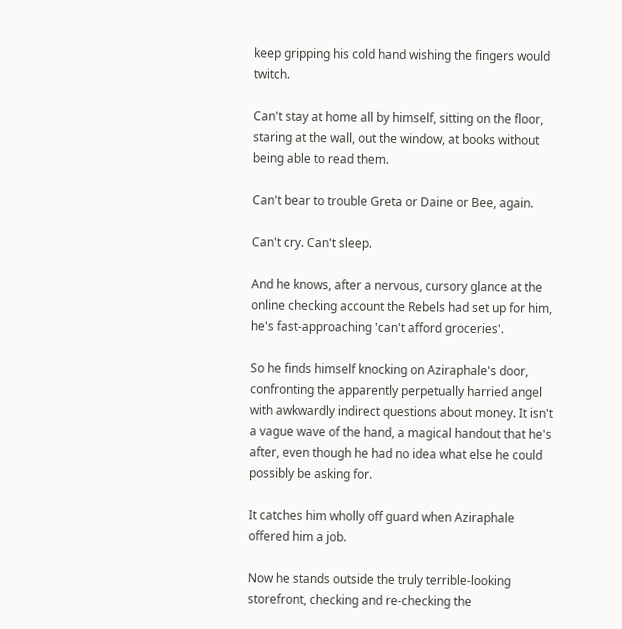keep gripping his cold hand wishing the fingers would twitch.

Can't stay at home all by himself, sitting on the floor, staring at the wall, out the window, at books without being able to read them.

Can't bear to trouble Greta or Daine or Bee, again.

Can't cry. Can't sleep.

And he knows, after a nervous, cursory glance at the online checking account the Rebels had set up for him, he's fast-approaching 'can't afford groceries'.

So he finds himself knocking on Aziraphale's door, confronting the apparently perpetually harried angel with awkwardly indirect questions about money. It isn't a vague wave of the hand, a magical handout that he's after, even though he had no idea what else he could possibly be asking for.

It catches him wholly off guard when Aziraphale offered him a job.

Now he stands outside the truly terrible-looking storefront, checking and re-checking the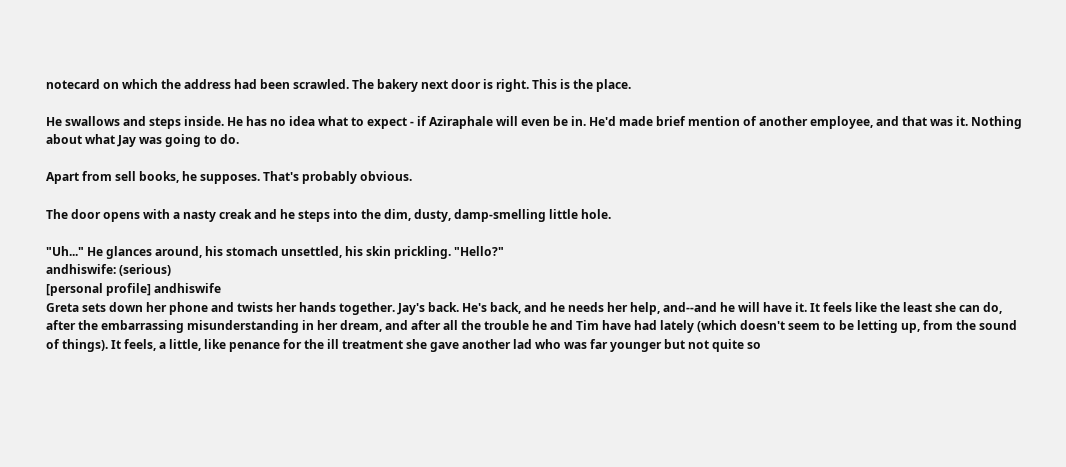notecard on which the address had been scrawled. The bakery next door is right. This is the place.

He swallows and steps inside. He has no idea what to expect - if Aziraphale will even be in. He'd made brief mention of another employee, and that was it. Nothing about what Jay was going to do.

Apart from sell books, he supposes. That's probably obvious.

The door opens with a nasty creak and he steps into the dim, dusty, damp-smelling little hole.

"Uh..." He glances around, his stomach unsettled, his skin prickling. "Hello?"
andhiswife: (serious)
[personal profile] andhiswife
Greta sets down her phone and twists her hands together. Jay's back. He's back, and he needs her help, and--and he will have it. It feels like the least she can do, after the embarrassing misunderstanding in her dream, and after all the trouble he and Tim have had lately (which doesn't seem to be letting up, from the sound of things). It feels, a little, like penance for the ill treatment she gave another lad who was far younger but not quite so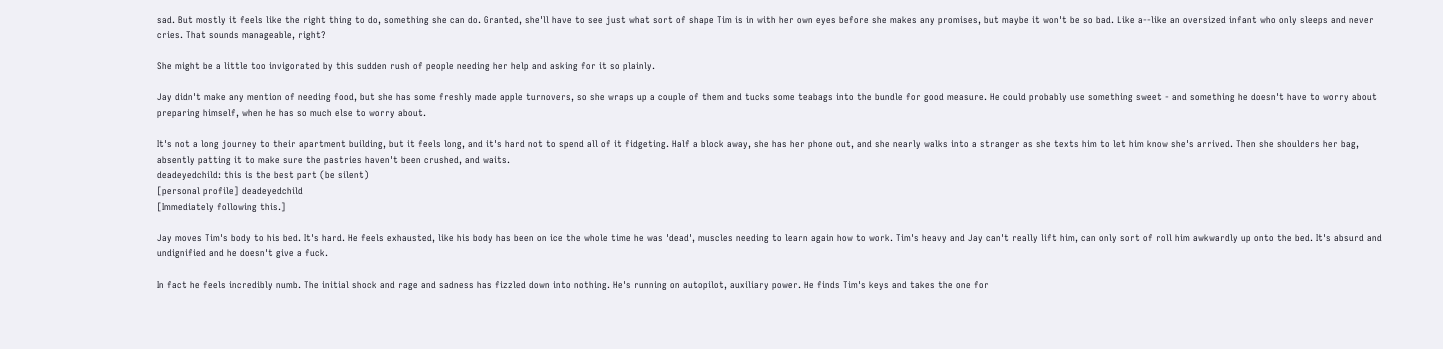sad. But mostly it feels like the right thing to do, something she can do. Granted, she'll have to see just what sort of shape Tim is in with her own eyes before she makes any promises, but maybe it won't be so bad. Like a--like an oversized infant who only sleeps and never cries. That sounds manageable, right?

She might be a little too invigorated by this sudden rush of people needing her help and asking for it so plainly.

Jay didn't make any mention of needing food, but she has some freshly made apple turnovers, so she wraps up a couple of them and tucks some teabags into the bundle for good measure. He could probably use something sweet - and something he doesn't have to worry about preparing himself, when he has so much else to worry about.

It's not a long journey to their apartment building, but it feels long, and it's hard not to spend all of it fidgeting. Half a block away, she has her phone out, and she nearly walks into a stranger as she texts him to let him know she's arrived. Then she shoulders her bag, absently patting it to make sure the pastries haven't been crushed, and waits.
deadeyedchild: this is the best part (be silent)
[personal profile] deadeyedchild
[Immediately following this.]

Jay moves Tim's body to his bed. It's hard. He feels exhausted, like his body has been on ice the whole time he was 'dead', muscles needing to learn again how to work. Tim's heavy and Jay can't really lift him, can only sort of roll him awkwardly up onto the bed. It's absurd and undignified and he doesn't give a fuck.

In fact he feels incredibly numb. The initial shock and rage and sadness has fizzled down into nothing. He's running on autopilot, auxiliary power. He finds Tim's keys and takes the one for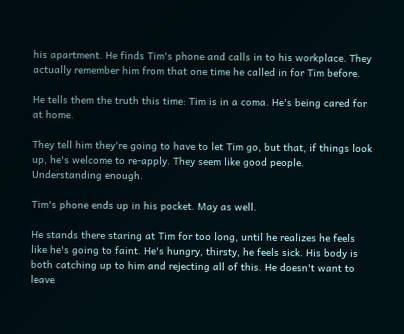his apartment. He finds Tim's phone and calls in to his workplace. They actually remember him from that one time he called in for Tim before.

He tells them the truth this time: Tim is in a coma. He's being cared for at home.

They tell him they're going to have to let Tim go, but that, if things look up, he's welcome to re-apply. They seem like good people. Understanding enough.

Tim's phone ends up in his pocket. May as well.

He stands there staring at Tim for too long, until he realizes he feels like he's going to faint. He's hungry, thirsty, he feels sick. His body is both catching up to him and rejecting all of this. He doesn't want to leave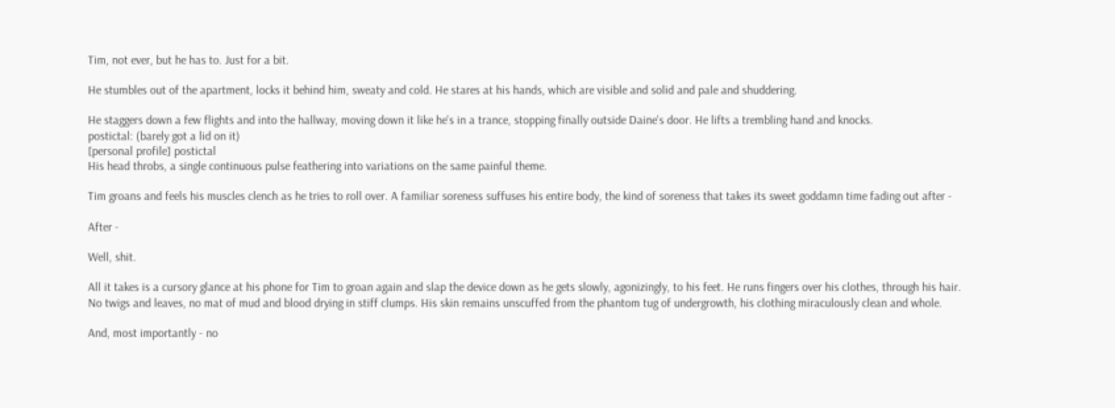Tim, not ever, but he has to. Just for a bit.

He stumbles out of the apartment, locks it behind him, sweaty and cold. He stares at his hands, which are visible and solid and pale and shuddering.

He staggers down a few flights and into the hallway, moving down it like he's in a trance, stopping finally outside Daine's door. He lifts a trembling hand and knocks.
postictal: (barely got a lid on it)
[personal profile] postictal
His head throbs, a single continuous pulse feathering into variations on the same painful theme.

Tim groans and feels his muscles clench as he tries to roll over. A familiar soreness suffuses his entire body, the kind of soreness that takes its sweet goddamn time fading out after -

After -

Well, shit.

All it takes is a cursory glance at his phone for Tim to groan again and slap the device down as he gets slowly, agonizingly, to his feet. He runs fingers over his clothes, through his hair. No twigs and leaves, no mat of mud and blood drying in stiff clumps. His skin remains unscuffed from the phantom tug of undergrowth, his clothing miraculously clean and whole.

And, most importantly - no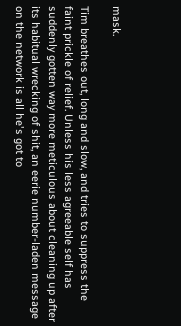mask.

Tim breathes out, long and slow, and tries to suppress the faint prickle of relief. Unless his less agreeable self has suddenly gotten way more meticulous about cleaning up after its habitual wrecking of shit, an eerie number-laden message on the network is all he's got to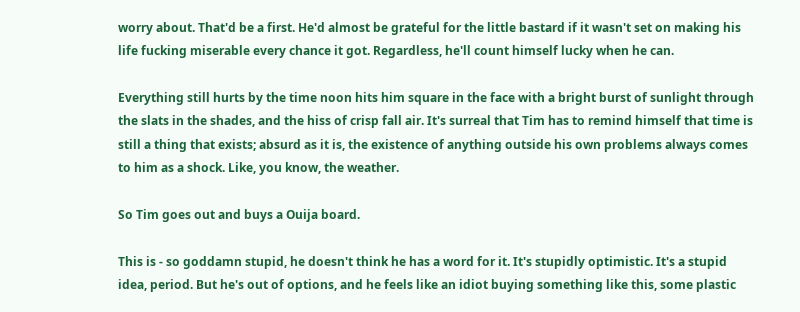worry about. That'd be a first. He'd almost be grateful for the little bastard if it wasn't set on making his life fucking miserable every chance it got. Regardless, he'll count himself lucky when he can.

Everything still hurts by the time noon hits him square in the face with a bright burst of sunlight through the slats in the shades, and the hiss of crisp fall air. It's surreal that Tim has to remind himself that time is still a thing that exists; absurd as it is, the existence of anything outside his own problems always comes to him as a shock. Like, you know, the weather.

So Tim goes out and buys a Ouija board.

This is - so goddamn stupid, he doesn't think he has a word for it. It's stupidly optimistic. It's a stupid idea, period. But he's out of options, and he feels like an idiot buying something like this, some plastic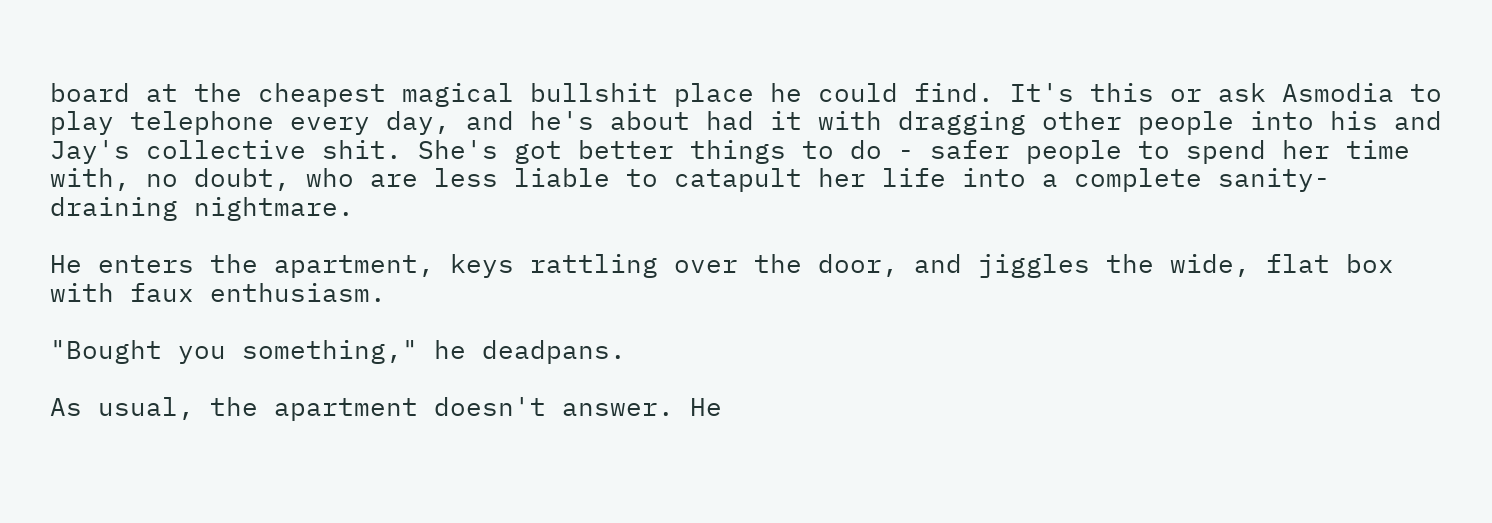board at the cheapest magical bullshit place he could find. It's this or ask Asmodia to play telephone every day, and he's about had it with dragging other people into his and Jay's collective shit. She's got better things to do - safer people to spend her time with, no doubt, who are less liable to catapult her life into a complete sanity-draining nightmare.

He enters the apartment, keys rattling over the door, and jiggles the wide, flat box with faux enthusiasm.

"Bought you something," he deadpans.

As usual, the apartment doesn't answer. He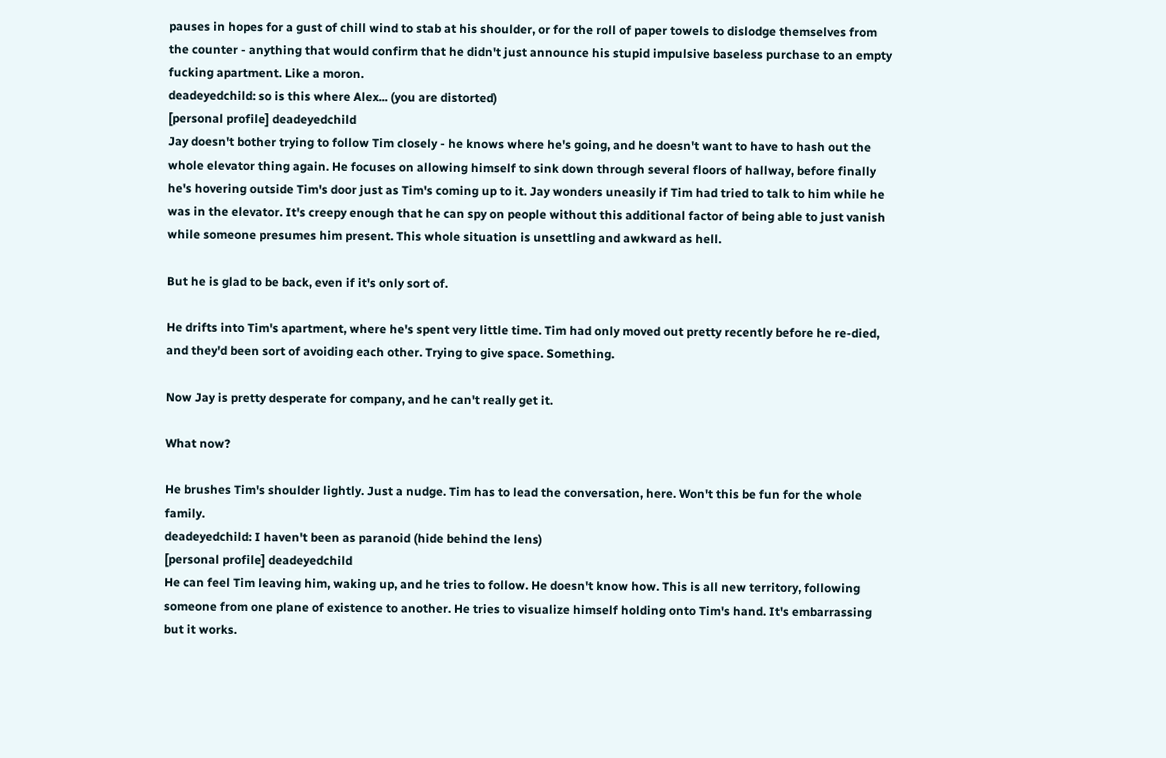pauses in hopes for a gust of chill wind to stab at his shoulder, or for the roll of paper towels to dislodge themselves from the counter - anything that would confirm that he didn't just announce his stupid impulsive baseless purchase to an empty fucking apartment. Like a moron.
deadeyedchild: so is this where Alex... (you are distorted)
[personal profile] deadeyedchild
Jay doesn't bother trying to follow Tim closely - he knows where he's going, and he doesn't want to have to hash out the whole elevator thing again. He focuses on allowing himself to sink down through several floors of hallway, before finally he's hovering outside Tim's door just as Tim's coming up to it. Jay wonders uneasily if Tim had tried to talk to him while he was in the elevator. It's creepy enough that he can spy on people without this additional factor of being able to just vanish while someone presumes him present. This whole situation is unsettling and awkward as hell.

But he is glad to be back, even if it's only sort of.

He drifts into Tim's apartment, where he's spent very little time. Tim had only moved out pretty recently before he re-died, and they'd been sort of avoiding each other. Trying to give space. Something.

Now Jay is pretty desperate for company, and he can't really get it.

What now?

He brushes Tim's shoulder lightly. Just a nudge. Tim has to lead the conversation, here. Won't this be fun for the whole family.
deadeyedchild: I haven't been as paranoid (hide behind the lens)
[personal profile] deadeyedchild
He can feel Tim leaving him, waking up, and he tries to follow. He doesn't know how. This is all new territory, following someone from one plane of existence to another. He tries to visualize himself holding onto Tim's hand. It's embarrassing but it works.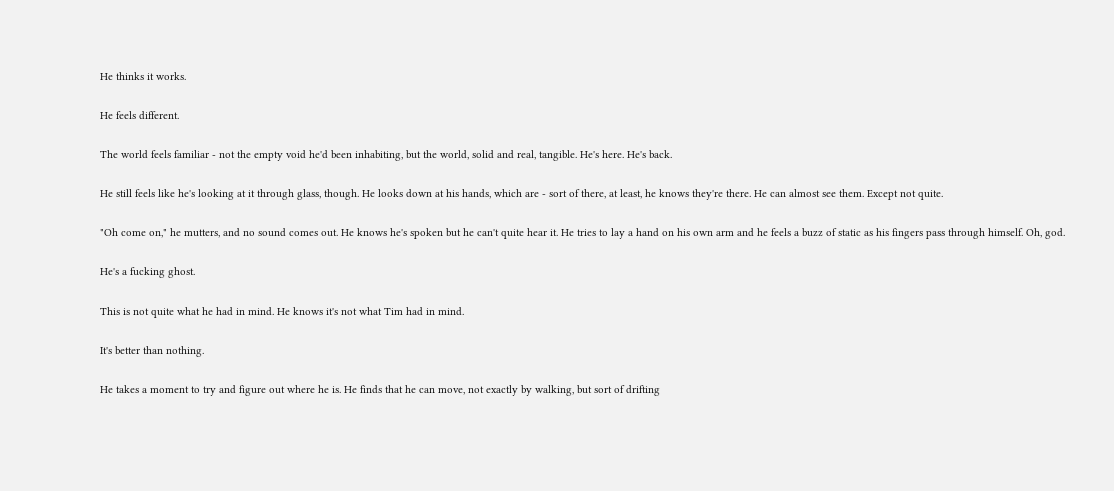He thinks it works.

He feels different.

The world feels familiar - not the empty void he'd been inhabiting, but the world, solid and real, tangible. He's here. He's back.

He still feels like he's looking at it through glass, though. He looks down at his hands, which are - sort of there, at least, he knows they're there. He can almost see them. Except not quite.

"Oh come on," he mutters, and no sound comes out. He knows he's spoken but he can't quite hear it. He tries to lay a hand on his own arm and he feels a buzz of static as his fingers pass through himself. Oh, god.

He's a fucking ghost.

This is not quite what he had in mind. He knows it's not what Tim had in mind.

It's better than nothing.

He takes a moment to try and figure out where he is. He finds that he can move, not exactly by walking, but sort of drifting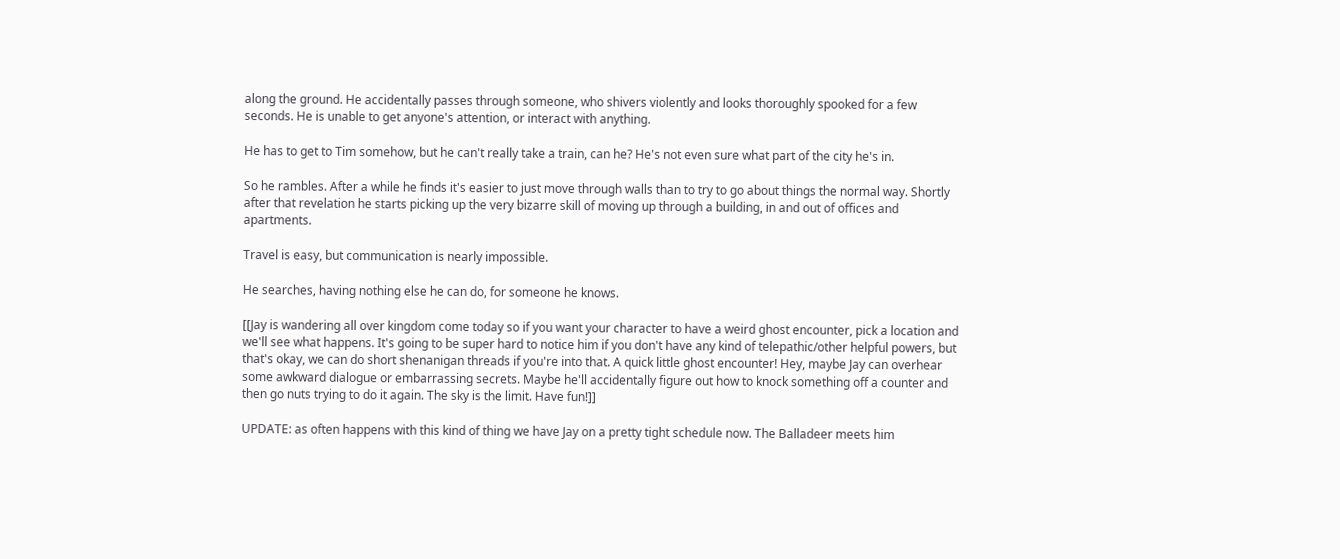along the ground. He accidentally passes through someone, who shivers violently and looks thoroughly spooked for a few seconds. He is unable to get anyone's attention, or interact with anything.

He has to get to Tim somehow, but he can't really take a train, can he? He's not even sure what part of the city he's in.

So he rambles. After a while he finds it's easier to just move through walls than to try to go about things the normal way. Shortly after that revelation he starts picking up the very bizarre skill of moving up through a building, in and out of offices and apartments.

Travel is easy, but communication is nearly impossible.

He searches, having nothing else he can do, for someone he knows.

[[Jay is wandering all over kingdom come today so if you want your character to have a weird ghost encounter, pick a location and we'll see what happens. It's going to be super hard to notice him if you don't have any kind of telepathic/other helpful powers, but that's okay, we can do short shenanigan threads if you're into that. A quick little ghost encounter! Hey, maybe Jay can overhear some awkward dialogue or embarrassing secrets. Maybe he'll accidentally figure out how to knock something off a counter and then go nuts trying to do it again. The sky is the limit. Have fun!]]

UPDATE: as often happens with this kind of thing we have Jay on a pretty tight schedule now. The Balladeer meets him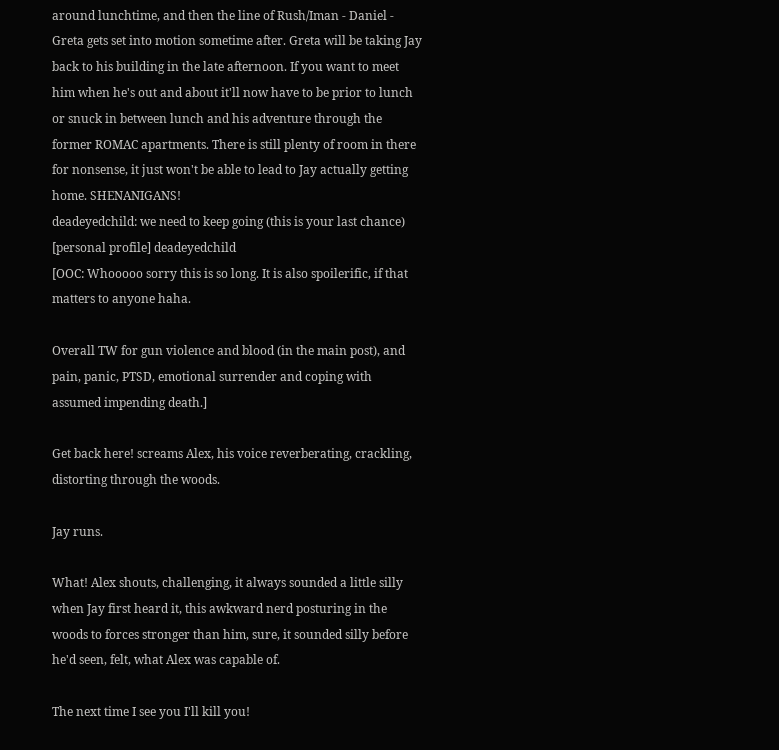around lunchtime, and then the line of Rush/Iman - Daniel - Greta gets set into motion sometime after. Greta will be taking Jay back to his building in the late afternoon. If you want to meet him when he's out and about it'll now have to be prior to lunch or snuck in between lunch and his adventure through the former ROMAC apartments. There is still plenty of room in there for nonsense, it just won't be able to lead to Jay actually getting home. SHENANIGANS!
deadeyedchild: we need to keep going (this is your last chance)
[personal profile] deadeyedchild
[OOC: Whooooo sorry this is so long. It is also spoilerific, if that matters to anyone haha.

Overall TW for gun violence and blood (in the main post), and pain, panic, PTSD, emotional surrender and coping with assumed impending death.]

Get back here! screams Alex, his voice reverberating, crackling, distorting through the woods.

Jay runs.

What! Alex shouts, challenging, it always sounded a little silly when Jay first heard it, this awkward nerd posturing in the woods to forces stronger than him, sure, it sounded silly before he'd seen, felt, what Alex was capable of.

The next time I see you I'll kill you!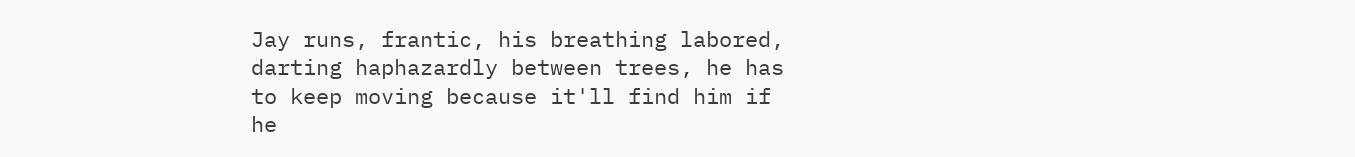Jay runs, frantic, his breathing labored, darting haphazardly between trees, he has to keep moving because it'll find him if he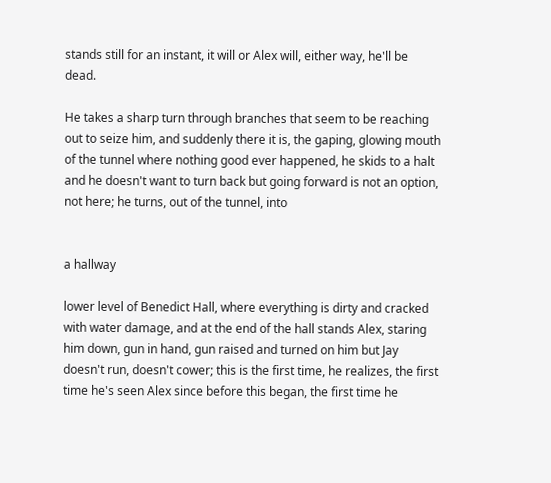stands still for an instant, it will or Alex will, either way, he'll be dead.

He takes a sharp turn through branches that seem to be reaching out to seize him, and suddenly there it is, the gaping, glowing mouth of the tunnel where nothing good ever happened, he skids to a halt and he doesn't want to turn back but going forward is not an option, not here; he turns, out of the tunnel, into


a hallway

lower level of Benedict Hall, where everything is dirty and cracked with water damage, and at the end of the hall stands Alex, staring him down, gun in hand, gun raised and turned on him but Jay doesn't run, doesn't cower; this is the first time, he realizes, the first time he's seen Alex since before this began, the first time he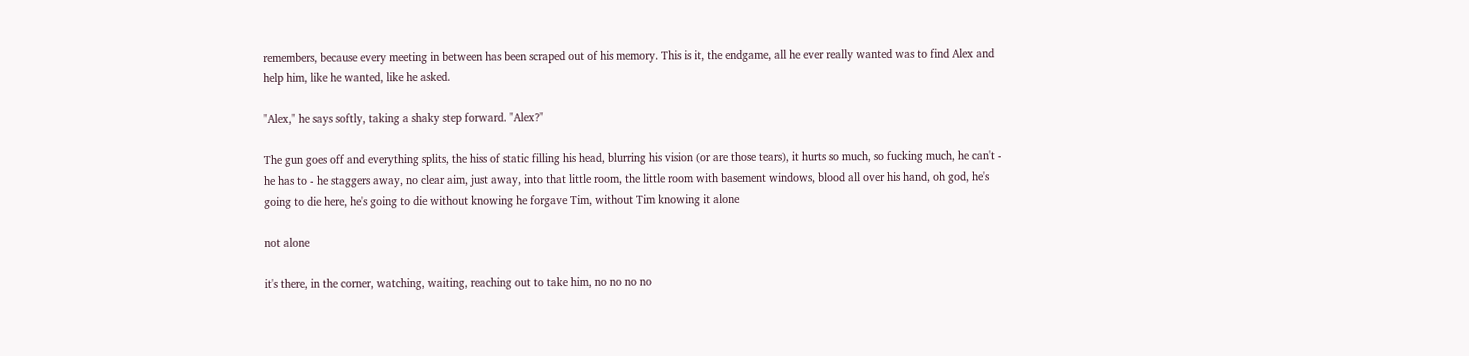remembers, because every meeting in between has been scraped out of his memory. This is it, the endgame, all he ever really wanted was to find Alex and help him, like he wanted, like he asked.

"Alex," he says softly, taking a shaky step forward. "Alex?"

The gun goes off and everything splits, the hiss of static filling his head, blurring his vision (or are those tears), it hurts so much, so fucking much, he can't - he has to - he staggers away, no clear aim, just away, into that little room, the little room with basement windows, blood all over his hand, oh god, he's going to die here, he's going to die without knowing he forgave Tim, without Tim knowing it alone

not alone

it's there, in the corner, watching, waiting, reaching out to take him, no no no no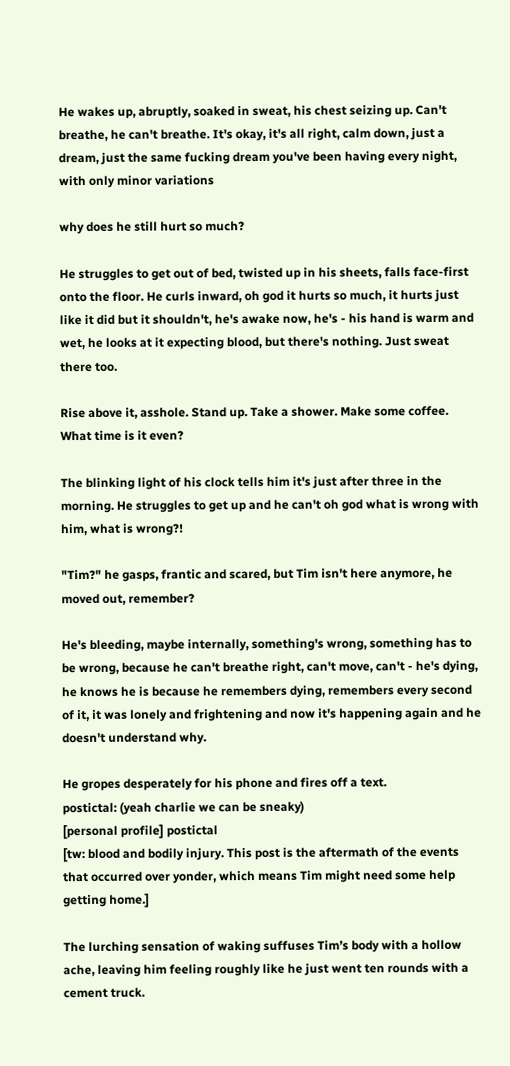He wakes up, abruptly, soaked in sweat, his chest seizing up. Can't breathe, he can't breathe. It's okay, it's all right, calm down, just a dream, just the same fucking dream you've been having every night, with only minor variations

why does he still hurt so much?

He struggles to get out of bed, twisted up in his sheets, falls face-first onto the floor. He curls inward, oh god it hurts so much, it hurts just like it did but it shouldn't, he's awake now, he's - his hand is warm and wet, he looks at it expecting blood, but there's nothing. Just sweat there too.

Rise above it, asshole. Stand up. Take a shower. Make some coffee. What time is it even?

The blinking light of his clock tells him it's just after three in the morning. He struggles to get up and he can't oh god what is wrong with him, what is wrong?!

"Tim?" he gasps, frantic and scared, but Tim isn't here anymore, he moved out, remember?

He's bleeding, maybe internally, something's wrong, something has to be wrong, because he can't breathe right, can't move, can't - he's dying, he knows he is because he remembers dying, remembers every second of it, it was lonely and frightening and now it's happening again and he doesn't understand why.

He gropes desperately for his phone and fires off a text.
postictal: (yeah charlie we can be sneaky)
[personal profile] postictal
[tw: blood and bodily injury. This post is the aftermath of the events that occurred over yonder, which means Tim might need some help getting home.]

The lurching sensation of waking suffuses Tim’s body with a hollow ache, leaving him feeling roughly like he just went ten rounds with a cement truck.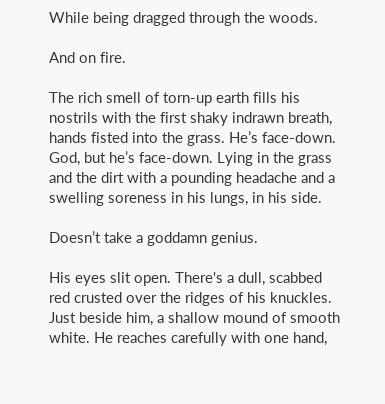While being dragged through the woods.

And on fire.

The rich smell of torn-up earth fills his nostrils with the first shaky indrawn breath, hands fisted into the grass. He’s face-down. God, but he’s face-down. Lying in the grass and the dirt with a pounding headache and a swelling soreness in his lungs, in his side.

Doesn’t take a goddamn genius.

His eyes slit open. There's a dull, scabbed red crusted over the ridges of his knuckles. Just beside him, a shallow mound of smooth white. He reaches carefully with one hand,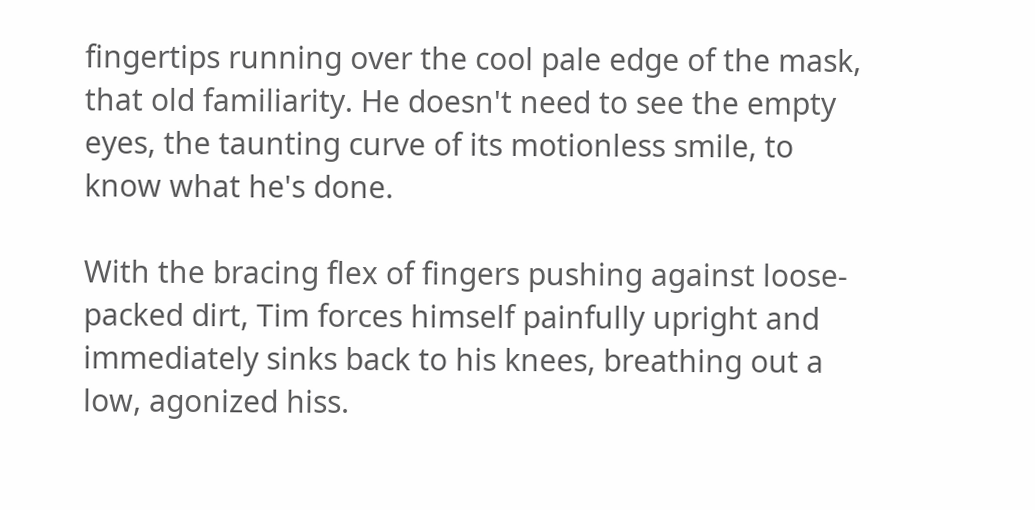fingertips running over the cool pale edge of the mask, that old familiarity. He doesn't need to see the empty eyes, the taunting curve of its motionless smile, to know what he's done.

With the bracing flex of fingers pushing against loose-packed dirt, Tim forces himself painfully upright and immediately sinks back to his knees, breathing out a low, agonized hiss.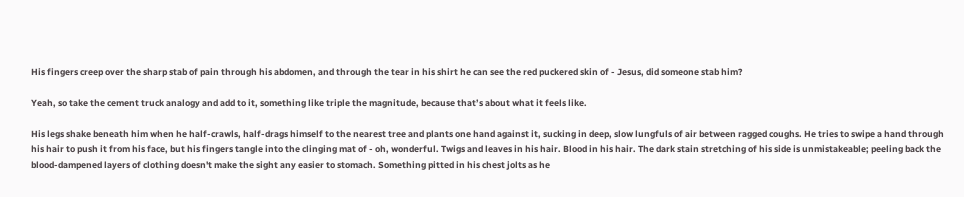His fingers creep over the sharp stab of pain through his abdomen, and through the tear in his shirt he can see the red puckered skin of - Jesus, did someone stab him?

Yeah, so take the cement truck analogy and add to it, something like triple the magnitude, because that’s about what it feels like.

His legs shake beneath him when he half-crawls, half-drags himself to the nearest tree and plants one hand against it, sucking in deep, slow lungfuls of air between ragged coughs. He tries to swipe a hand through his hair to push it from his face, but his fingers tangle into the clinging mat of - oh, wonderful. Twigs and leaves in his hair. Blood in his hair. The dark stain stretching of his side is unmistakeable; peeling back the blood-dampened layers of clothing doesn't make the sight any easier to stomach. Something pitted in his chest jolts as he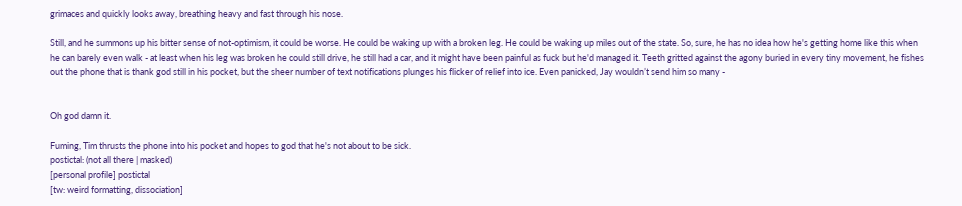grimaces and quickly looks away, breathing heavy and fast through his nose.

Still, and he summons up his bitter sense of not-optimism, it could be worse. He could be waking up with a broken leg. He could be waking up miles out of the state. So, sure, he has no idea how he's getting home like this when he can barely even walk - at least when his leg was broken he could still drive, he still had a car, and it might have been painful as fuck but he'd managed it. Teeth gritted against the agony buried in every tiny movement, he fishes out the phone that is thank god still in his pocket, but the sheer number of text notifications plunges his flicker of relief into ice. Even panicked, Jay wouldn’t send him so many -


Oh god damn it.

Fuming, Tim thrusts the phone into his pocket and hopes to god that he's not about to be sick.
postictal: (not all there | masked)
[personal profile] postictal
[tw: weird formatting, dissociation]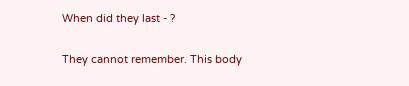When did they last - ?

They cannot remember. This body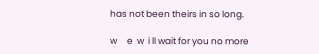has not been theirs in so long.

w     e  w  i ll wait for you no more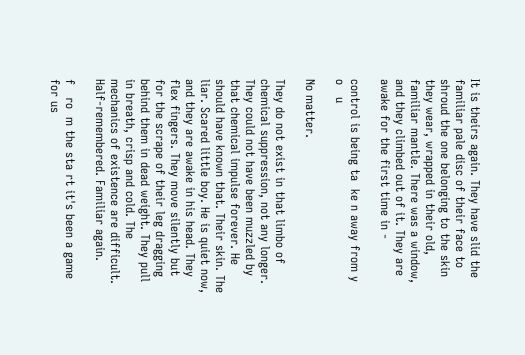It is theirs again. They have slid the familiar pale disc of their face to shroud the one belonging to the skin they wear, wrapped in their old, familiar mantle. There was a window, and they climbed out of it. They are awake for the first time in -

control is being ta  ke n away from y  o   u

No matter.

They do not exist in that limbo of chemical suppression, not any longer. They could not have been muzzled by that chemical impulse forever. He should have known that. Their skin. The liar. Scared little boy. He is quiet now, and they are awake in his head. They flex fingers. They move silently but for the scrape of their leg dragging behind them in dead weight. They pull in breath, crisp and cold. The mechanics of existence are difficult. Half-remembered. Familiar again.

f   ro  m the sta rt it's been a game for us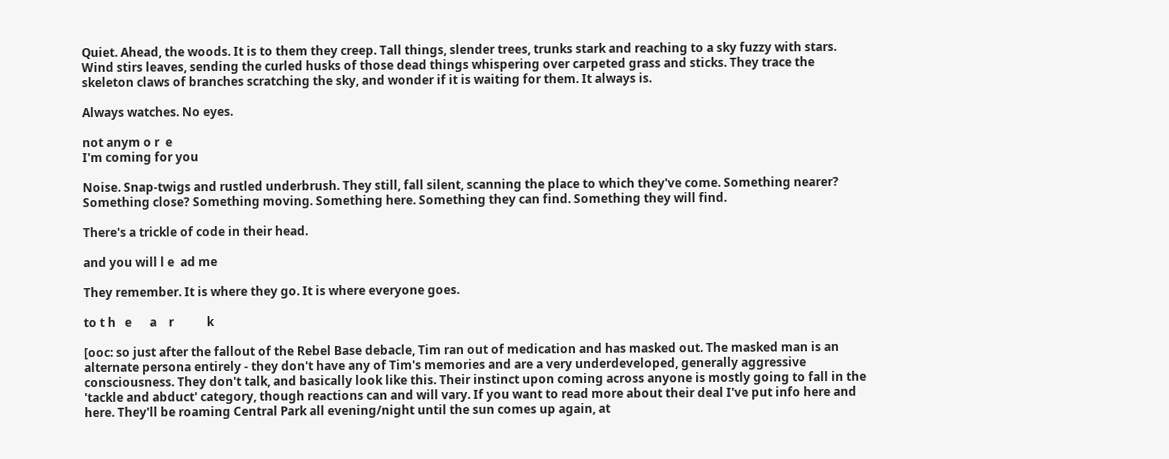Quiet. Ahead, the woods. It is to them they creep. Tall things, slender trees, trunks stark and reaching to a sky fuzzy with stars. Wind stirs leaves, sending the curled husks of those dead things whispering over carpeted grass and sticks. They trace the skeleton claws of branches scratching the sky, and wonder if it is waiting for them. It always is.

Always watches. No eyes.

not anym o r  e
I'm coming for you

Noise. Snap-twigs and rustled underbrush. They still, fall silent, scanning the place to which they've come. Something nearer? Something close? Something moving. Something here. Something they can find. Something they will find.

There's a trickle of code in their head.

and you will l e  ad me

They remember. It is where they go. It is where everyone goes.

to t h   e      a    r           k

[ooc: so just after the fallout of the Rebel Base debacle, Tim ran out of medication and has masked out. The masked man is an alternate persona entirely - they don't have any of Tim's memories and are a very underdeveloped, generally aggressive consciousness. They don't talk, and basically look like this. Their instinct upon coming across anyone is mostly going to fall in the 'tackle and abduct' category, though reactions can and will vary. If you want to read more about their deal I've put info here and here. They'll be roaming Central Park all evening/night until the sun comes up again, at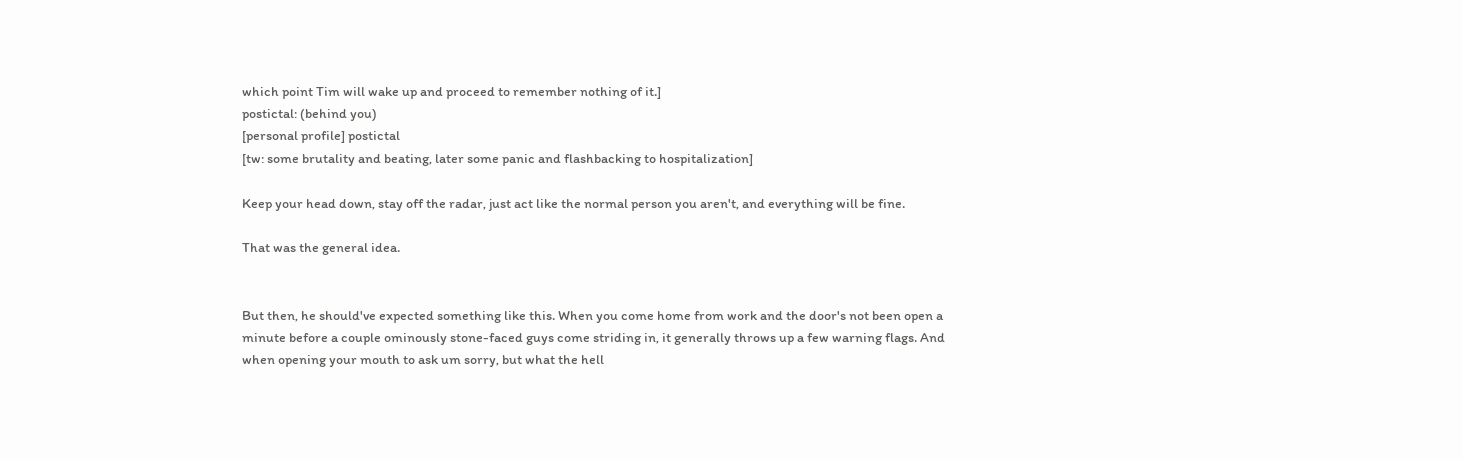which point Tim will wake up and proceed to remember nothing of it.]
postictal: (behind you)
[personal profile] postictal
[tw: some brutality and beating, later some panic and flashbacking to hospitalization]

Keep your head down, stay off the radar, just act like the normal person you aren't, and everything will be fine.

That was the general idea.


But then, he should've expected something like this. When you come home from work and the door's not been open a minute before a couple ominously stone-faced guys come striding in, it generally throws up a few warning flags. And when opening your mouth to ask um sorry, but what the hell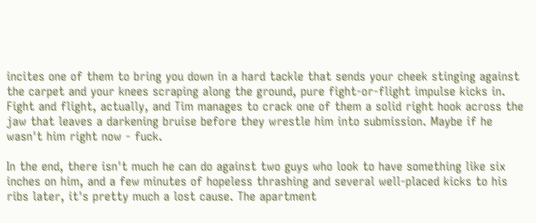incites one of them to bring you down in a hard tackle that sends your cheek stinging against the carpet and your knees scraping along the ground, pure fight-or-flight impulse kicks in. Fight and flight, actually, and Tim manages to crack one of them a solid right hook across the jaw that leaves a darkening bruise before they wrestle him into submission. Maybe if he wasn't him right now - fuck.

In the end, there isn't much he can do against two guys who look to have something like six inches on him, and a few minutes of hopeless thrashing and several well-placed kicks to his ribs later, it's pretty much a lost cause. The apartment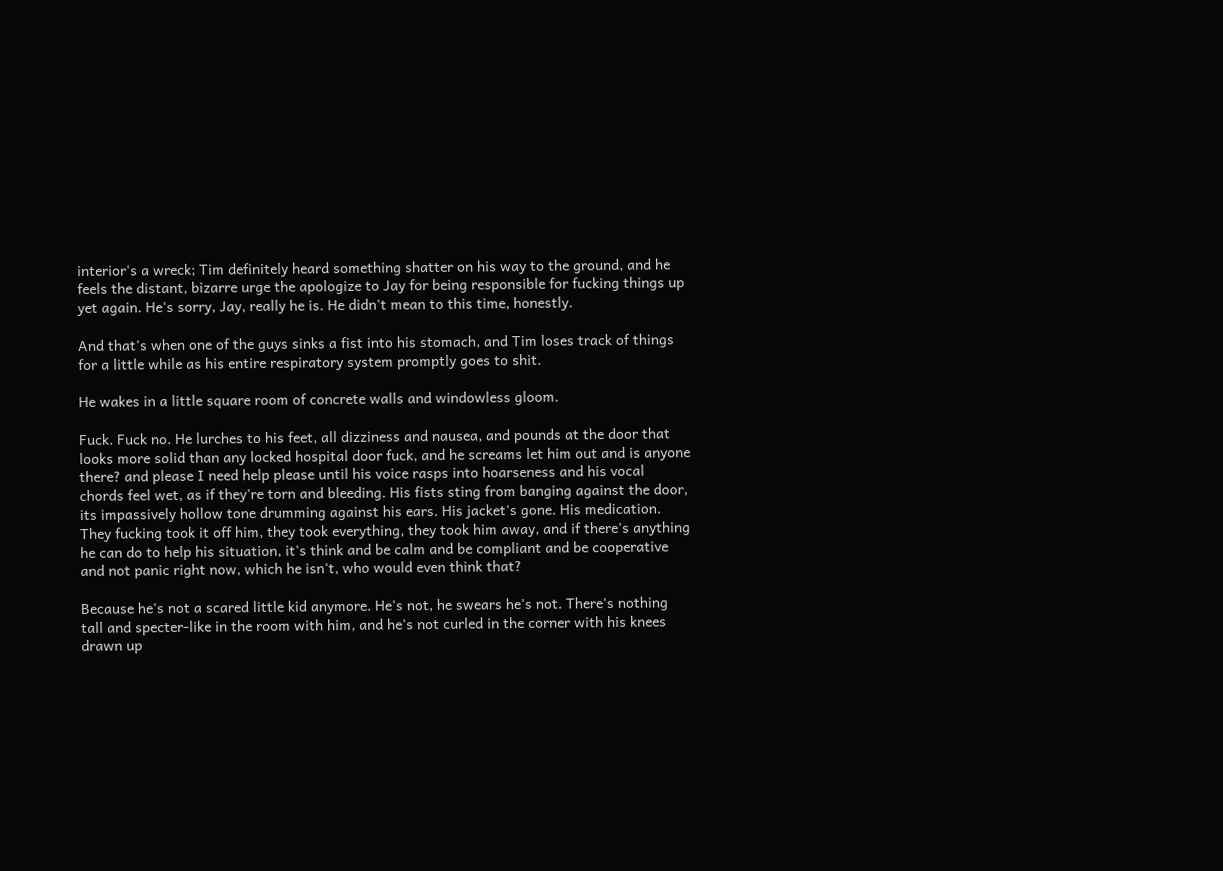interior's a wreck; Tim definitely heard something shatter on his way to the ground, and he feels the distant, bizarre urge the apologize to Jay for being responsible for fucking things up yet again. He's sorry, Jay, really he is. He didn't mean to this time, honestly.

And that's when one of the guys sinks a fist into his stomach, and Tim loses track of things for a little while as his entire respiratory system promptly goes to shit.

He wakes in a little square room of concrete walls and windowless gloom.

Fuck. Fuck no. He lurches to his feet, all dizziness and nausea, and pounds at the door that looks more solid than any locked hospital door fuck, and he screams let him out and is anyone there? and please I need help please until his voice rasps into hoarseness and his vocal chords feel wet, as if they're torn and bleeding. His fists sting from banging against the door, its impassively hollow tone drumming against his ears. His jacket's gone. His medication. They fucking took it off him, they took everything, they took him away, and if there's anything he can do to help his situation, it's think and be calm and be compliant and be cooperative and not panic right now, which he isn't, who would even think that?

Because he's not a scared little kid anymore. He's not, he swears he's not. There's nothing tall and specter-like in the room with him, and he's not curled in the corner with his knees drawn up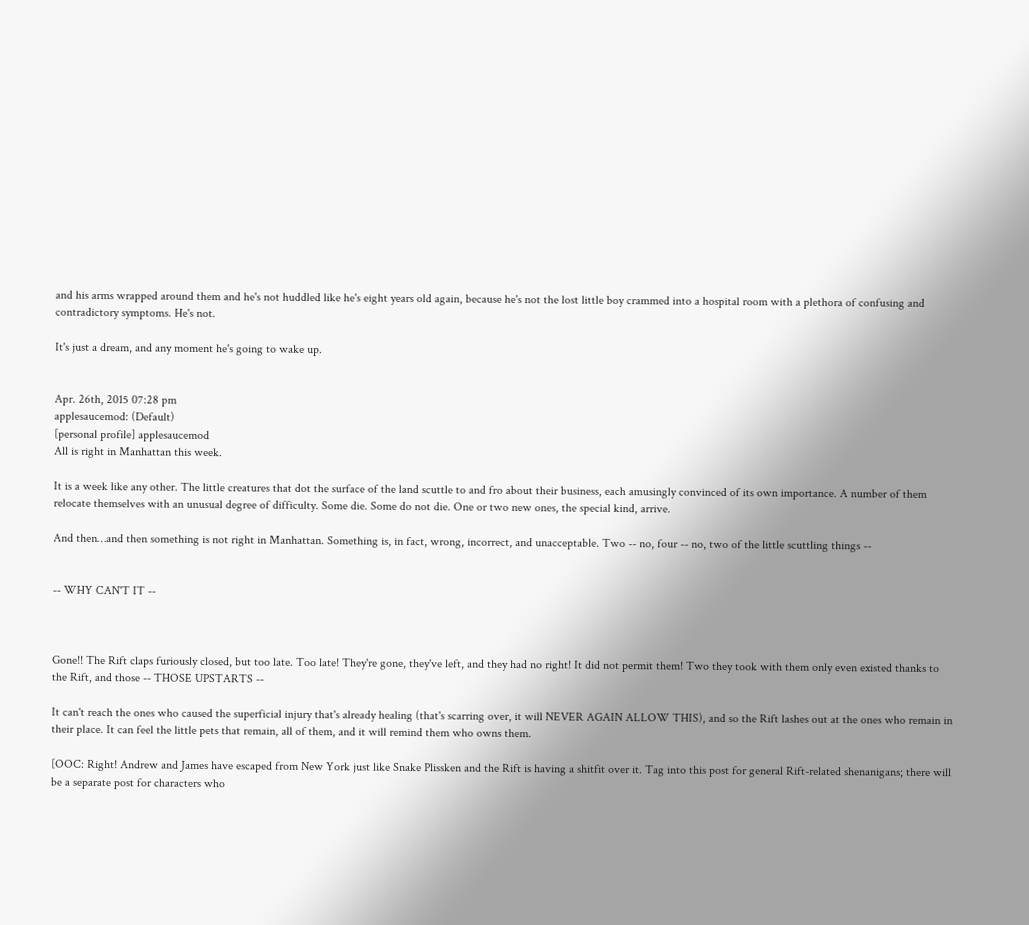and his arms wrapped around them and he's not huddled like he's eight years old again, because he's not the lost little boy crammed into a hospital room with a plethora of confusing and contradictory symptoms. He's not.

It's just a dream, and any moment he's going to wake up.


Apr. 26th, 2015 07:28 pm
applesaucemod: (Default)
[personal profile] applesaucemod
All is right in Manhattan this week.

It is a week like any other. The little creatures that dot the surface of the land scuttle to and fro about their business, each amusingly convinced of its own importance. A number of them relocate themselves with an unusual degree of difficulty. Some die. Some do not die. One or two new ones, the special kind, arrive.

And then…and then something is not right in Manhattan. Something is, in fact, wrong, incorrect, and unacceptable. Two -- no, four -- no, two of the little scuttling things --


-- WHY CAN'T IT --



Gone!! The Rift claps furiously closed, but too late. Too late! They're gone, they've left, and they had no right! It did not permit them! Two they took with them only even existed thanks to the Rift, and those -- THOSE UPSTARTS --

It can't reach the ones who caused the superficial injury that's already healing (that's scarring over, it will NEVER AGAIN ALLOW THIS), and so the Rift lashes out at the ones who remain in their place. It can feel the little pets that remain, all of them, and it will remind them who owns them.

[OOC: Right! Andrew and James have escaped from New York just like Snake Plissken and the Rift is having a shitfit over it. Tag into this post for general Rift-related shenanigans; there will be a separate post for characters who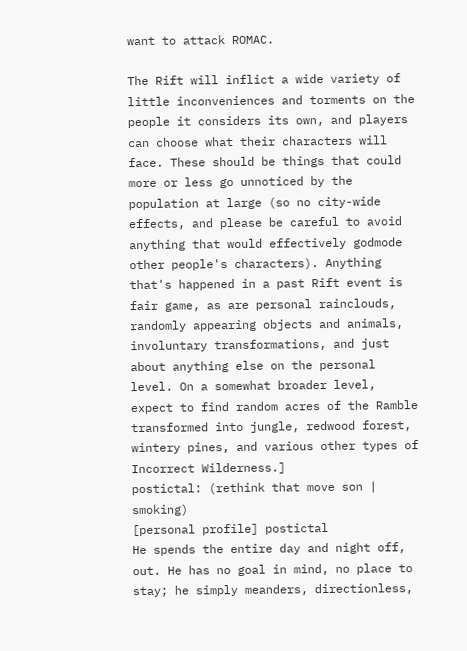want to attack ROMAC.

The Rift will inflict a wide variety of little inconveniences and torments on the people it considers its own, and players can choose what their characters will face. These should be things that could more or less go unnoticed by the population at large (so no city-wide effects, and please be careful to avoid anything that would effectively godmode other people's characters). Anything that's happened in a past Rift event is fair game, as are personal rainclouds, randomly appearing objects and animals, involuntary transformations, and just about anything else on the personal level. On a somewhat broader level, expect to find random acres of the Ramble transformed into jungle, redwood forest, wintery pines, and various other types of Incorrect Wilderness.]
postictal: (rethink that move son | smoking)
[personal profile] postictal
He spends the entire day and night off, out. He has no goal in mind, no place to stay; he simply meanders, directionless,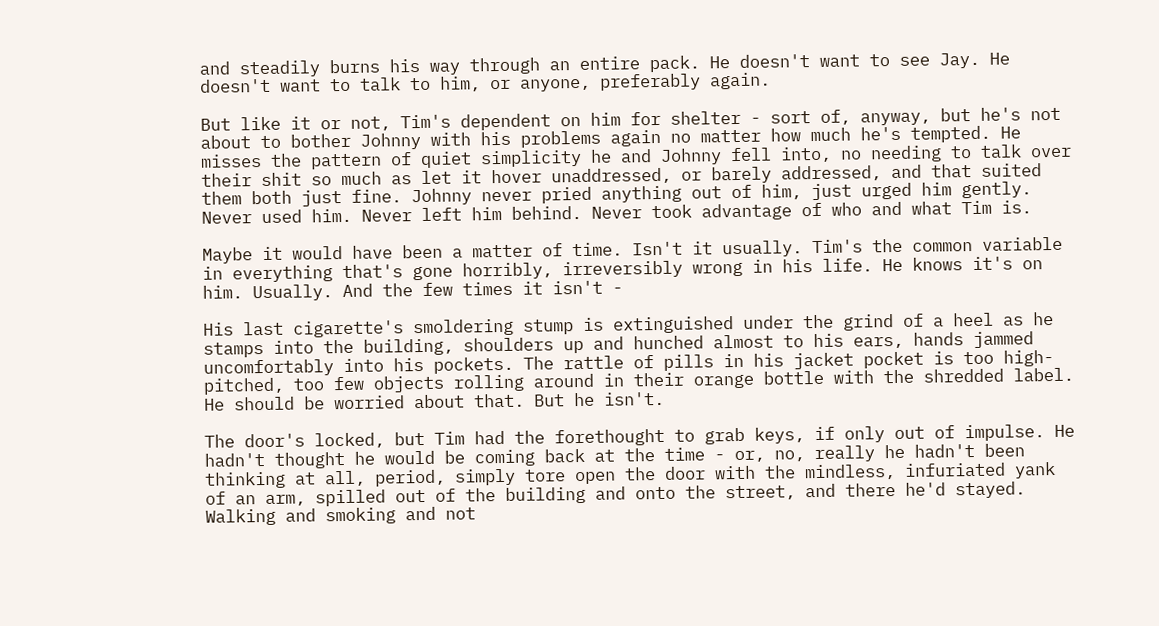and steadily burns his way through an entire pack. He doesn't want to see Jay. He doesn't want to talk to him, or anyone, preferably again.

But like it or not, Tim's dependent on him for shelter - sort of, anyway, but he's not about to bother Johnny with his problems again no matter how much he's tempted. He misses the pattern of quiet simplicity he and Johnny fell into, no needing to talk over their shit so much as let it hover unaddressed, or barely addressed, and that suited them both just fine. Johnny never pried anything out of him, just urged him gently. Never used him. Never left him behind. Never took advantage of who and what Tim is.

Maybe it would have been a matter of time. Isn't it usually. Tim's the common variable in everything that's gone horribly, irreversibly wrong in his life. He knows it's on him. Usually. And the few times it isn't -

His last cigarette's smoldering stump is extinguished under the grind of a heel as he stamps into the building, shoulders up and hunched almost to his ears, hands jammed uncomfortably into his pockets. The rattle of pills in his jacket pocket is too high-pitched, too few objects rolling around in their orange bottle with the shredded label. He should be worried about that. But he isn't.

The door's locked, but Tim had the forethought to grab keys, if only out of impulse. He hadn't thought he would be coming back at the time - or, no, really he hadn't been thinking at all, period, simply tore open the door with the mindless, infuriated yank of an arm, spilled out of the building and onto the street, and there he'd stayed. Walking and smoking and not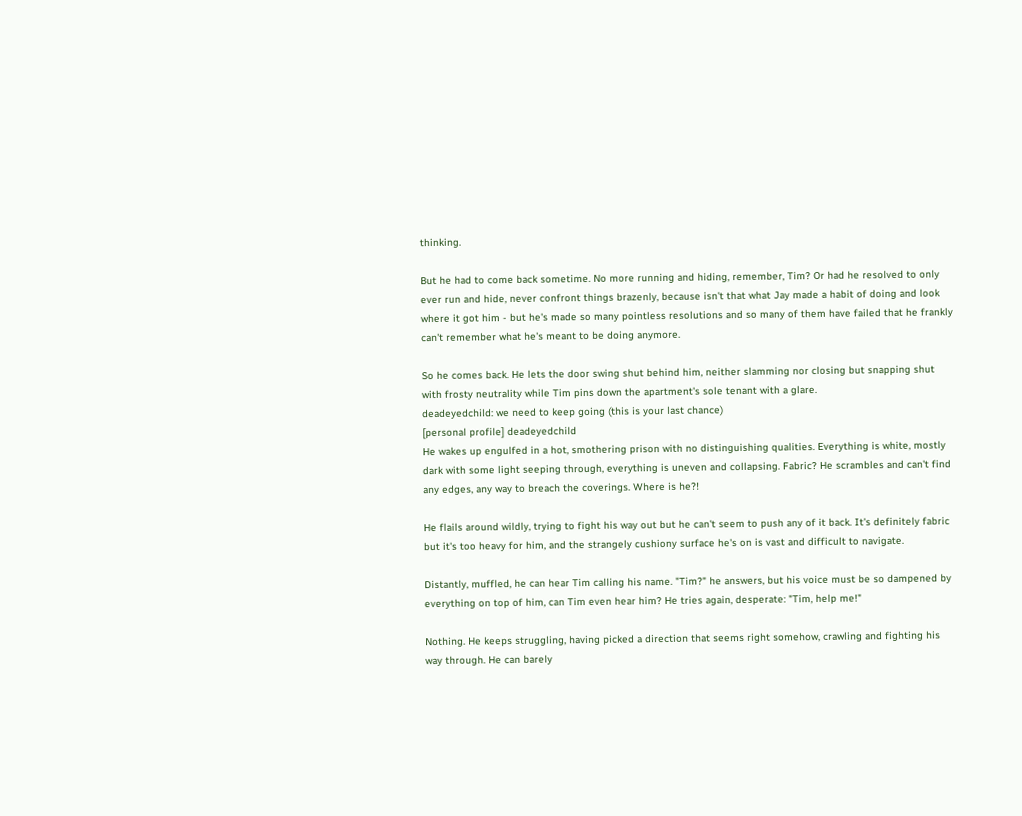thinking.

But he had to come back sometime. No more running and hiding, remember, Tim? Or had he resolved to only ever run and hide, never confront things brazenly, because isn't that what Jay made a habit of doing and look where it got him - but he's made so many pointless resolutions and so many of them have failed that he frankly can't remember what he's meant to be doing anymore.

So he comes back. He lets the door swing shut behind him, neither slamming nor closing but snapping shut with frosty neutrality while Tim pins down the apartment's sole tenant with a glare.
deadeyedchild: we need to keep going (this is your last chance)
[personal profile] deadeyedchild
He wakes up engulfed in a hot, smothering prison with no distinguishing qualities. Everything is white, mostly dark with some light seeping through, everything is uneven and collapsing. Fabric? He scrambles and can't find any edges, any way to breach the coverings. Where is he?!

He flails around wildly, trying to fight his way out but he can't seem to push any of it back. It's definitely fabric but it's too heavy for him, and the strangely cushiony surface he's on is vast and difficult to navigate.

Distantly, muffled, he can hear Tim calling his name. "Tim?" he answers, but his voice must be so dampened by everything on top of him, can Tim even hear him? He tries again, desperate: "Tim, help me!"

Nothing. He keeps struggling, having picked a direction that seems right somehow, crawling and fighting his way through. He can barely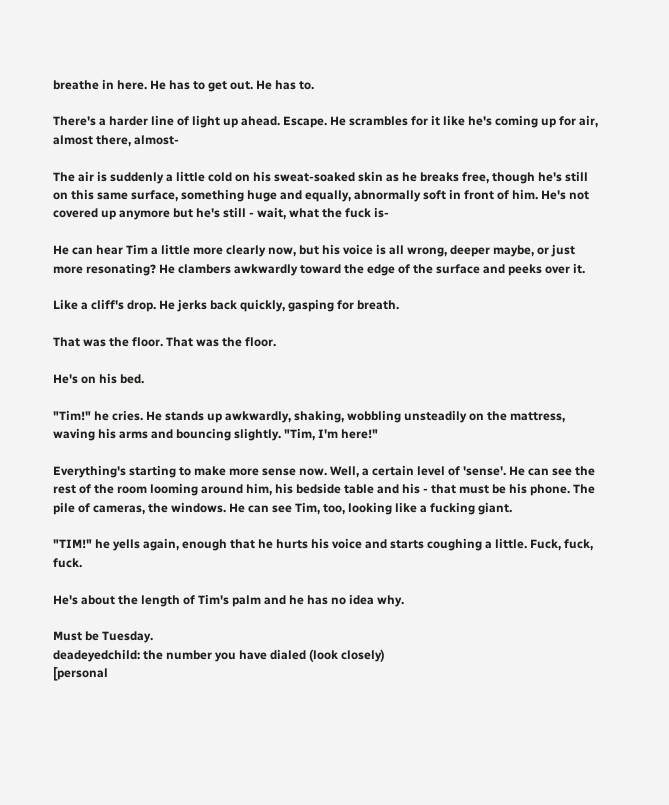breathe in here. He has to get out. He has to.

There's a harder line of light up ahead. Escape. He scrambles for it like he's coming up for air, almost there, almost-

The air is suddenly a little cold on his sweat-soaked skin as he breaks free, though he's still on this same surface, something huge and equally, abnormally soft in front of him. He's not covered up anymore but he's still - wait, what the fuck is-

He can hear Tim a little more clearly now, but his voice is all wrong, deeper maybe, or just more resonating? He clambers awkwardly toward the edge of the surface and peeks over it.

Like a cliff's drop. He jerks back quickly, gasping for breath.

That was the floor. That was the floor.

He's on his bed.

"Tim!" he cries. He stands up awkwardly, shaking, wobbling unsteadily on the mattress, waving his arms and bouncing slightly. "Tim, I'm here!"

Everything's starting to make more sense now. Well, a certain level of 'sense'. He can see the rest of the room looming around him, his bedside table and his - that must be his phone. The pile of cameras, the windows. He can see Tim, too, looking like a fucking giant.

"TIM!" he yells again, enough that he hurts his voice and starts coughing a little. Fuck, fuck, fuck.

He's about the length of Tim's palm and he has no idea why.

Must be Tuesday.
deadeyedchild: the number you have dialed (look closely)
[personal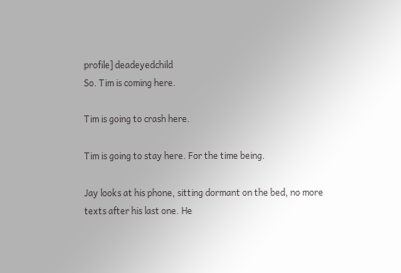profile] deadeyedchild
So. Tim is coming here.

Tim is going to crash here.

Tim is going to stay here. For the time being.

Jay looks at his phone, sitting dormant on the bed, no more texts after his last one. He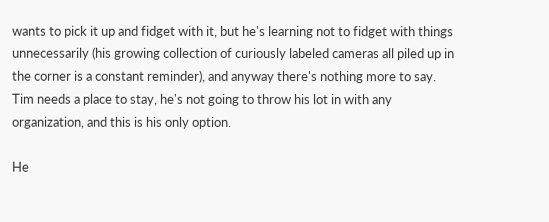wants to pick it up and fidget with it, but he's learning not to fidget with things unnecessarily (his growing collection of curiously labeled cameras all piled up in the corner is a constant reminder), and anyway there's nothing more to say. Tim needs a place to stay, he's not going to throw his lot in with any organization, and this is his only option.

He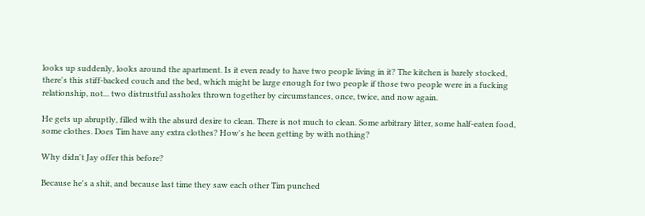looks up suddenly, looks around the apartment. Is it even ready to have two people living in it? The kitchen is barely stocked, there's this stiff-backed couch and the bed, which might be large enough for two people if those two people were in a fucking relationship, not... two distrustful assholes thrown together by circumstances, once, twice, and now again.

He gets up abruptly, filled with the absurd desire to clean. There is not much to clean. Some arbitrary litter, some half-eaten food, some clothes. Does Tim have any extra clothes? How's he been getting by with nothing?

Why didn't Jay offer this before?

Because he's a shit, and because last time they saw each other Tim punched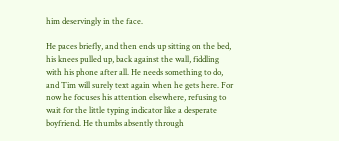him deservingly in the face.

He paces briefly, and then ends up sitting on the bed, his knees pulled up, back against the wall, fiddling with his phone after all. He needs something to do, and Tim will surely text again when he gets here. For now he focuses his attention elsewhere, refusing to wait for the little typing indicator like a desperate boyfriend. He thumbs absently through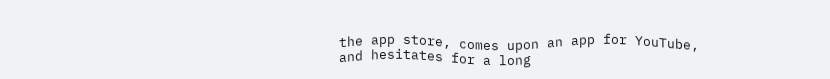the app store, comes upon an app for YouTube, and hesitates for a long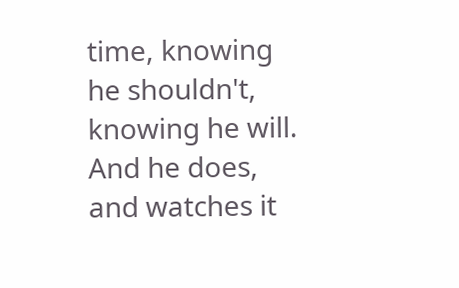time, knowing he shouldn't, knowing he will. And he does, and watches it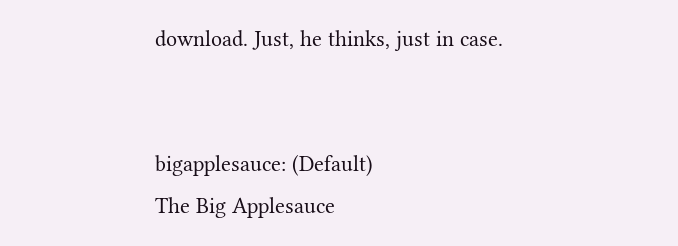download. Just, he thinks, just in case.


bigapplesauce: (Default)
The Big Applesauce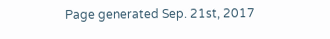Page generated Sep. 21st, 2017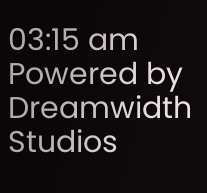03:15 am
Powered by Dreamwidth Studios